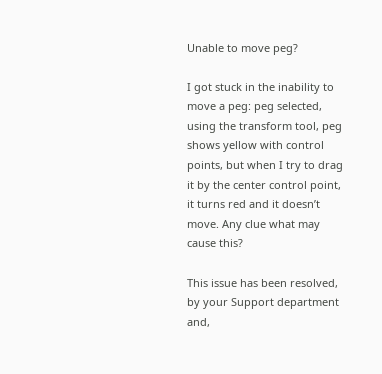Unable to move peg?

I got stuck in the inability to move a peg: peg selected, using the transform tool, peg shows yellow with control points, but when I try to drag it by the center control point, it turns red and it doesn’t move. Any clue what may cause this?

This issue has been resolved, by your Support department and,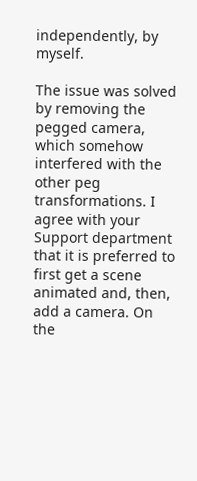independently, by myself.

The issue was solved by removing the pegged camera, which somehow interfered with the other peg transformations. I agree with your Support department that it is preferred to first get a scene animated and, then, add a camera. On the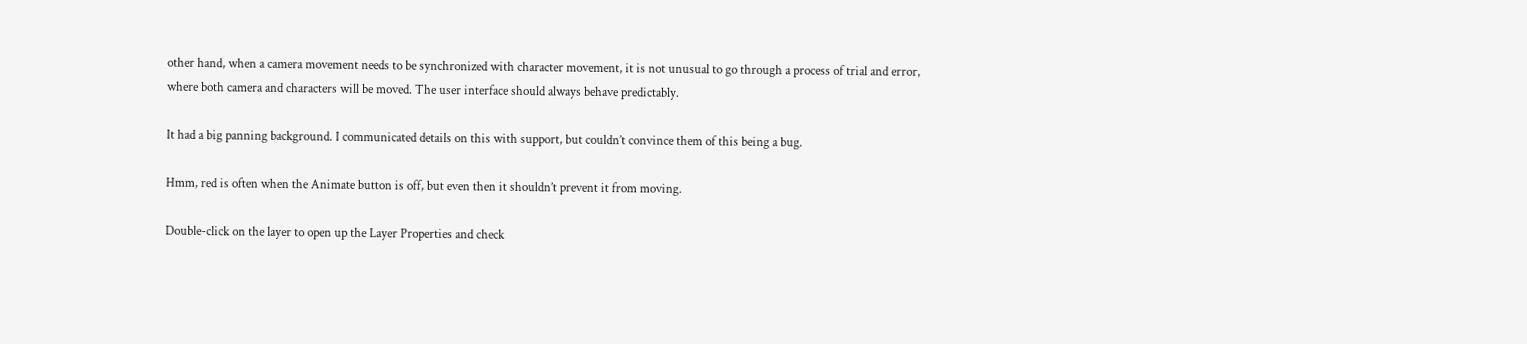other hand, when a camera movement needs to be synchronized with character movement, it is not unusual to go through a process of trial and error, where both camera and characters will be moved. The user interface should always behave predictably.

It had a big panning background. I communicated details on this with support, but couldn’t convince them of this being a bug.

Hmm, red is often when the Animate button is off, but even then it shouldn’t prevent it from moving.

Double-click on the layer to open up the Layer Properties and check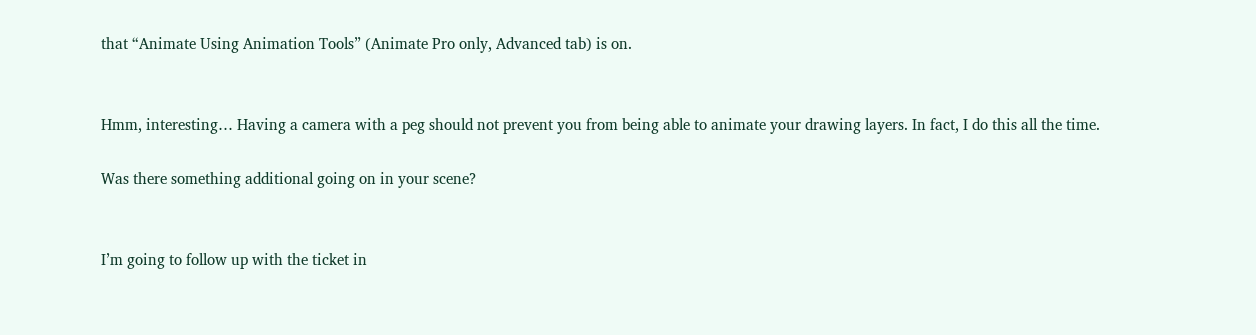that “Animate Using Animation Tools” (Animate Pro only, Advanced tab) is on.


Hmm, interesting… Having a camera with a peg should not prevent you from being able to animate your drawing layers. In fact, I do this all the time.

Was there something additional going on in your scene?


I’m going to follow up with the ticket in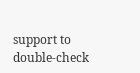support to double-check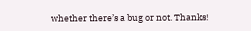whether there’s a bug or not. Thanks!